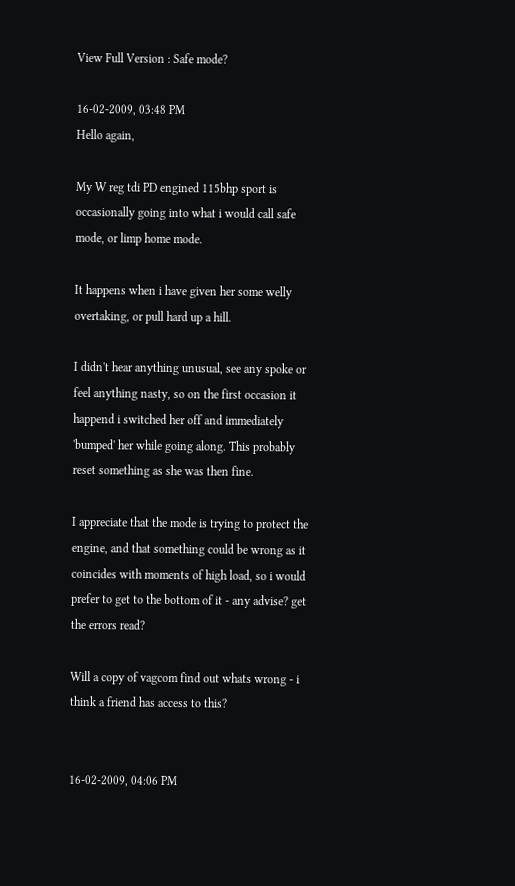View Full Version : Safe mode?

16-02-2009, 03:48 PM
Hello again,

My W reg tdi PD engined 115bhp sport is occasionally going into what i would call safe mode, or limp home mode.

It happens when i have given her some welly overtaking, or pull hard up a hill.

I didn't hear anything unusual, see any spoke or feel anything nasty, so on the first occasion it happend i switched her off and immediately 'bumped' her while going along. This probably reset something as she was then fine.

I appreciate that the mode is trying to protect the engine, and that something could be wrong as it coincides with moments of high load, so i would prefer to get to the bottom of it - any advise? get the errors read?

Will a copy of vagcom find out whats wrong - i think a friend has access to this?


16-02-2009, 04:06 PM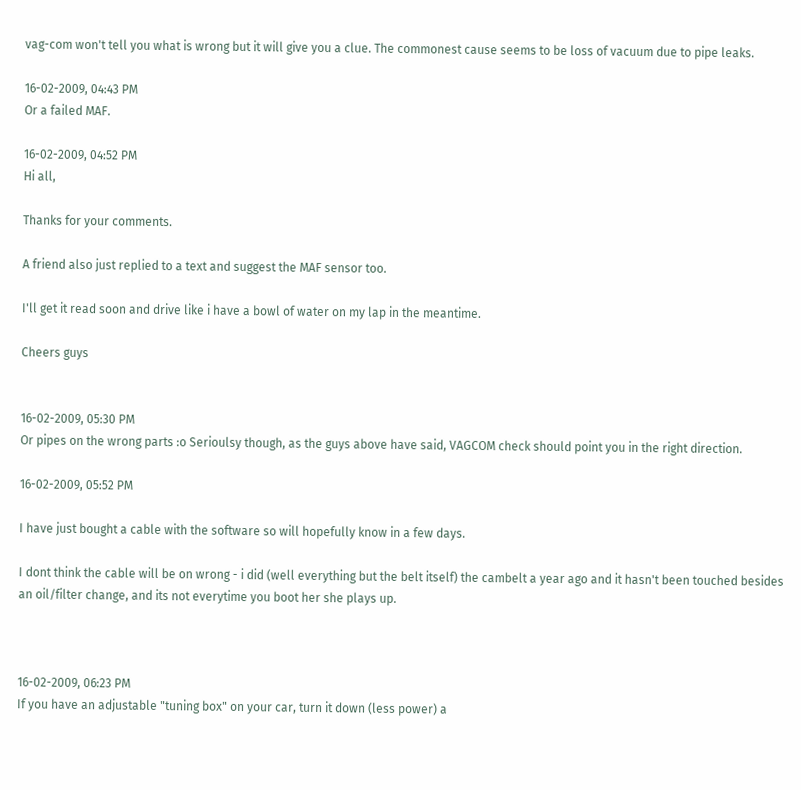vag-com won't tell you what is wrong but it will give you a clue. The commonest cause seems to be loss of vacuum due to pipe leaks.

16-02-2009, 04:43 PM
Or a failed MAF.

16-02-2009, 04:52 PM
Hi all,

Thanks for your comments.

A friend also just replied to a text and suggest the MAF sensor too.

I'll get it read soon and drive like i have a bowl of water on my lap in the meantime.

Cheers guys


16-02-2009, 05:30 PM
Or pipes on the wrong parts :o Serioulsy though, as the guys above have said, VAGCOM check should point you in the right direction.

16-02-2009, 05:52 PM

I have just bought a cable with the software so will hopefully know in a few days.

I dont think the cable will be on wrong - i did (well everything but the belt itself) the cambelt a year ago and it hasn't been touched besides an oil/filter change, and its not everytime you boot her she plays up.



16-02-2009, 06:23 PM
If you have an adjustable "tuning box" on your car, turn it down (less power) a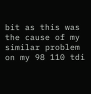bit as this was the cause of my similar problem on my 98 110 tdi